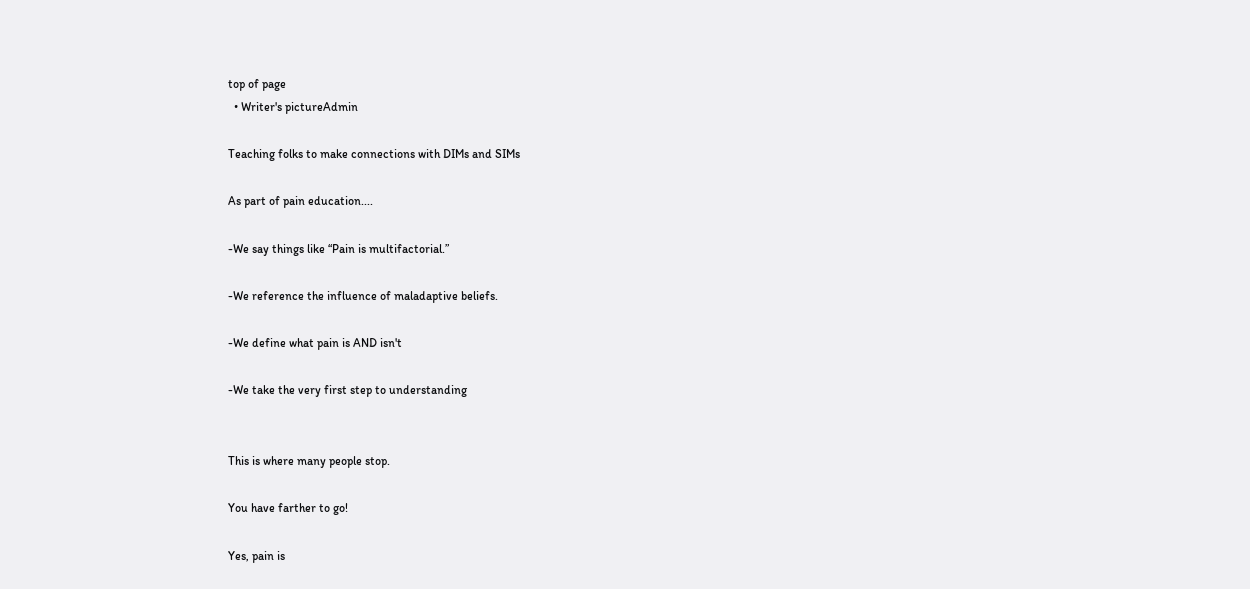top of page
  • Writer's pictureAdmin

Teaching folks to make connections with DIMs and SIMs

As part of pain education....

-We say things like “Pain is multifactorial.”

-We reference the influence of maladaptive beliefs.

-We define what pain is AND isn't

-We take the very first step to understanding


This is where many people stop.

You have farther to go!

Yes, pain is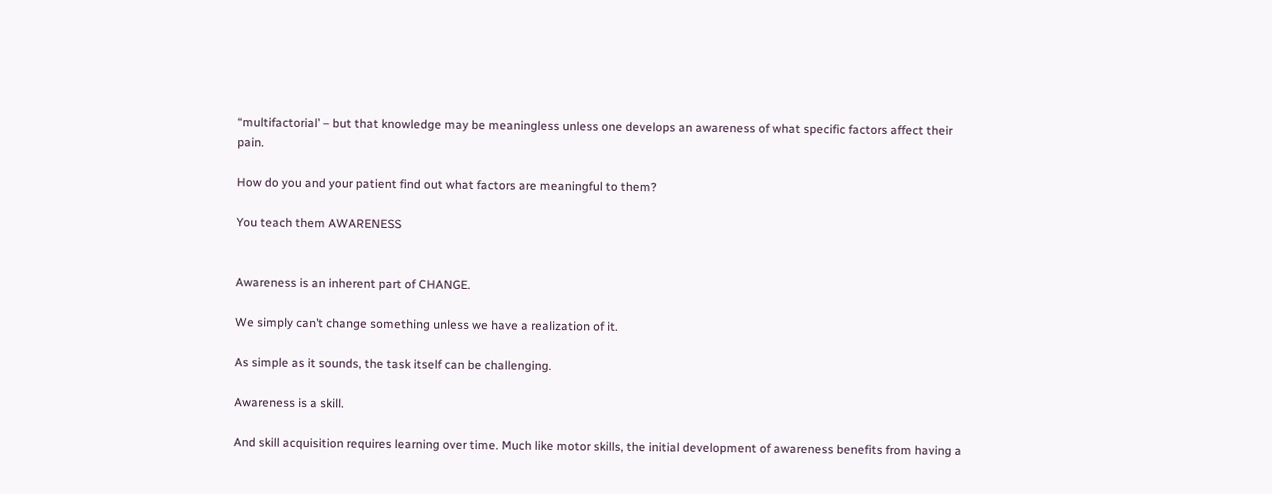“multifactorial’ – but that knowledge may be meaningless unless one develops an awareness of what specific factors affect their pain.

How do you and your patient find out what factors are meaningful to them?

You teach them AWARENESS


Awareness is an inherent part of CHANGE.

We simply can’t change something unless we have a realization of it.

As simple as it sounds, the task itself can be challenging.

Awareness is a skill.

And skill acquisition requires learning over time. Much like motor skills, the initial development of awareness benefits from having a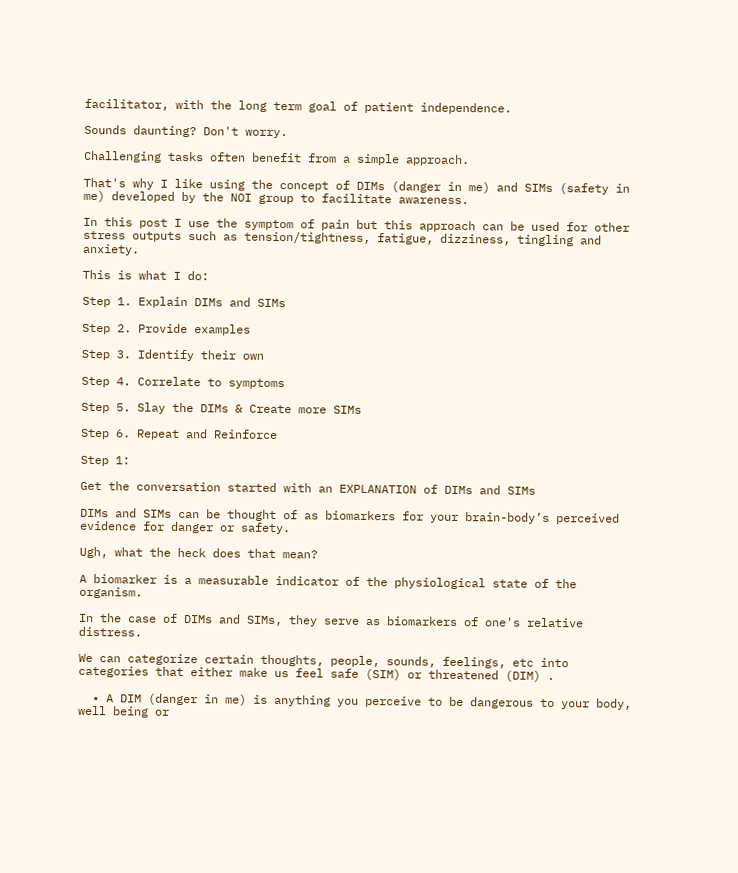facilitator, with the long term goal of patient independence.

Sounds daunting? Don't worry.

Challenging tasks often benefit from a simple approach.

That's why I like using the concept of DIMs (danger in me) and SIMs (safety in me) developed by the NOI group to facilitate awareness.

In this post I use the symptom of pain but this approach can be used for other stress outputs such as tension/tightness, fatigue, dizziness, tingling and anxiety.

This is what I do:

Step 1. Explain DIMs and SIMs

Step 2. Provide examples

Step 3. Identify their own

Step 4. Correlate to symptoms

Step 5. Slay the DIMs & Create more SIMs

Step 6. Repeat and Reinforce

Step 1:

Get the conversation started with an EXPLANATION of DIMs and SIMs

DIMs and SIMs can be thought of as biomarkers for your brain-body’s perceived evidence for danger or safety.

Ugh, what the heck does that mean?

A biomarker is a measurable indicator of the physiological state of the organism.

In the case of DIMs and SIMs, they serve as biomarkers of one's relative distress.

We can categorize certain thoughts, people, sounds, feelings, etc into categories that either make us feel safe (SIM) or threatened (DIM) .

  • A DIM (danger in me) is anything you perceive to be dangerous to your body, well being or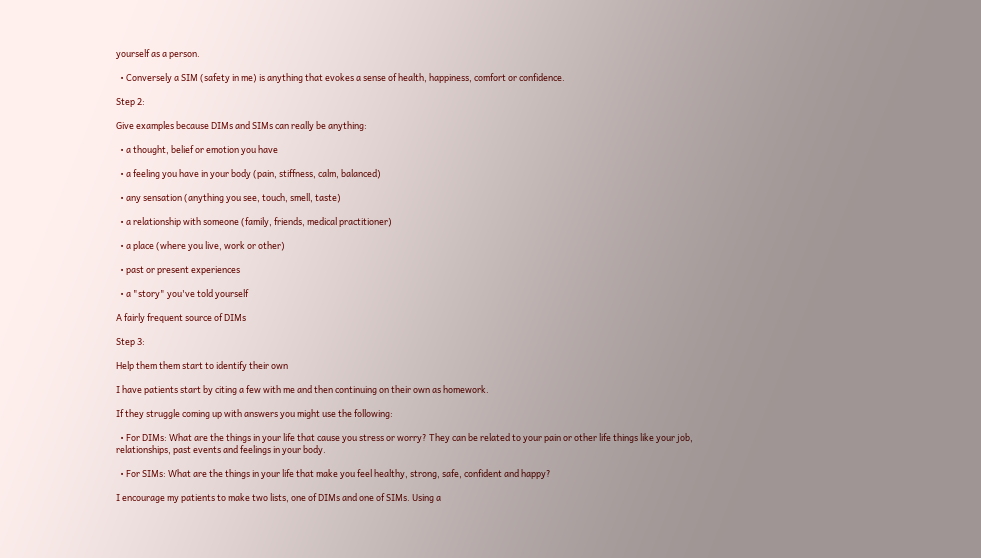yourself as a person.

  • Conversely a SIM (safety in me) is anything that evokes a sense of health, happiness, comfort or confidence.

Step 2:

Give examples because DIMs and SIMs can really be anything:

  • a thought, belief or emotion you have

  • a feeling you have in your body (pain, stiffness, calm, balanced)

  • any sensation (anything you see, touch, smell, taste)

  • a relationship with someone (family, friends, medical practitioner)

  • a place (where you live, work or other)

  • past or present experiences

  • a "story" you've told yourself

A fairly frequent source of DIMs

Step 3:

Help them them start to identify their own

I have patients start by citing a few with me and then continuing on their own as homework.

If they struggle coming up with answers you might use the following:

  • For DIMs: What are the things in your life that cause you stress or worry? They can be related to your pain or other life things like your job, relationships, past events and feelings in your body.

  • For SIMs: What are the things in your life that make you feel healthy, strong, safe, confident and happy?

I encourage my patients to make two lists, one of DIMs and one of SIMs. Using a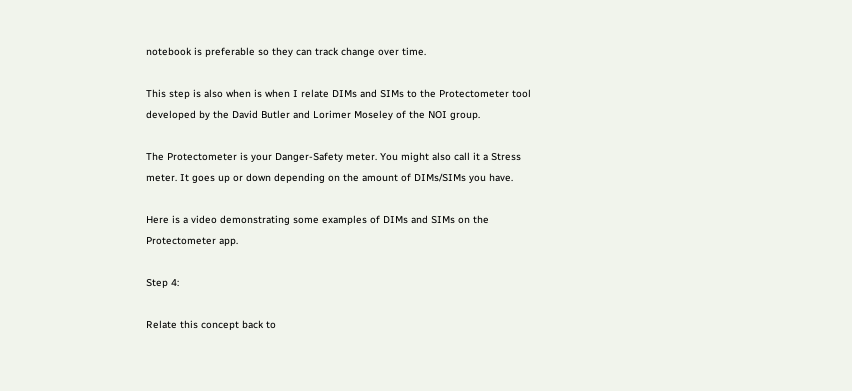notebook is preferable so they can track change over time.

This step is also when is when I relate DIMs and SIMs to the Protectometer tool developed by the David Butler and Lorimer Moseley of the NOI group.

The Protectometer is your Danger-Safety meter. You might also call it a Stress meter. It goes up or down depending on the amount of DIMs/SIMs you have.

Here is a video demonstrating some examples of DIMs and SIMs on the Protectometer app.

Step 4:

Relate this concept back to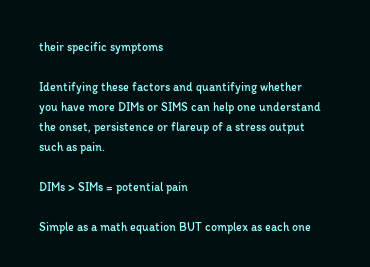their specific symptoms

Identifying these factors and quantifying whether you have more DIMs or SIMS can help one understand the onset, persistence or flareup of a stress output such as pain.

DIMs > SIMs = potential pain

Simple as a math equation BUT complex as each one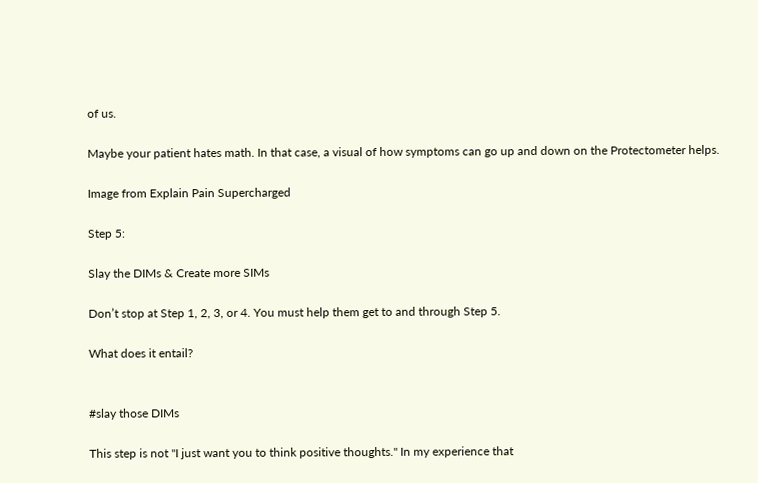of us.

Maybe your patient hates math. In that case, a visual of how symptoms can go up and down on the Protectometer helps.

Image from Explain Pain Supercharged

Step 5:

Slay the DIMs & Create more SIMs

Don’t stop at Step 1, 2, 3, or 4. You must help them get to and through Step 5.

What does it entail?


#slay those DIMs

This step is not "I just want you to think positive thoughts." In my experience that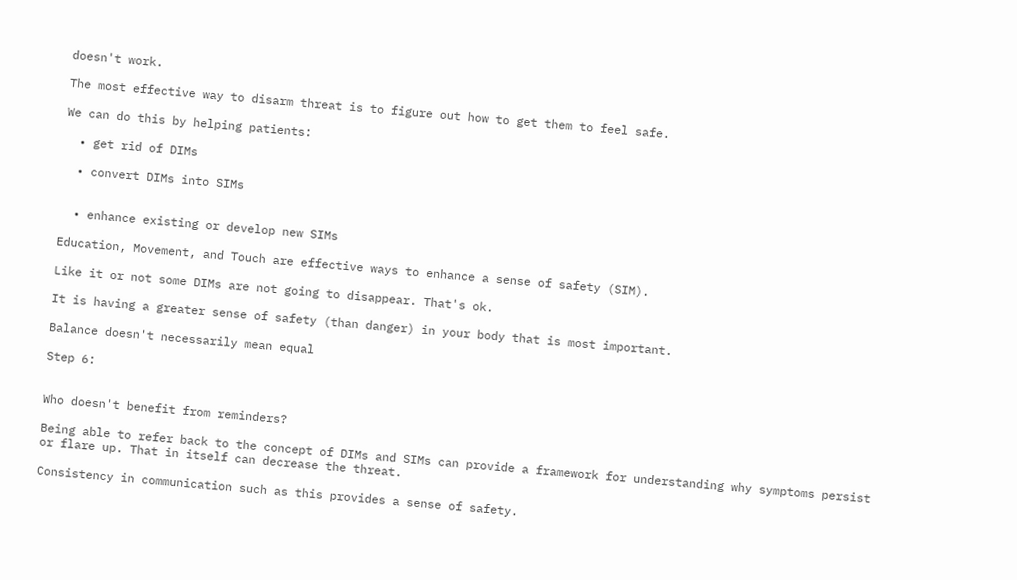doesn't work.

The most effective way to disarm threat is to figure out how to get them to feel safe.

We can do this by helping patients:

  • get rid of DIMs

  • convert DIMs into SIMs


  • enhance existing or develop new SIMs

Education, Movement, and Touch are effective ways to enhance a sense of safety (SIM).

Like it or not some DIMs are not going to disappear. That's ok.

It is having a greater sense of safety (than danger) in your body that is most important.

Balance doesn't necessarily mean equal

Step 6:


Who doesn't benefit from reminders?

Being able to refer back to the concept of DIMs and SIMs can provide a framework for understanding why symptoms persist or flare up. That in itself can decrease the threat.

Consistency in communication such as this provides a sense of safety.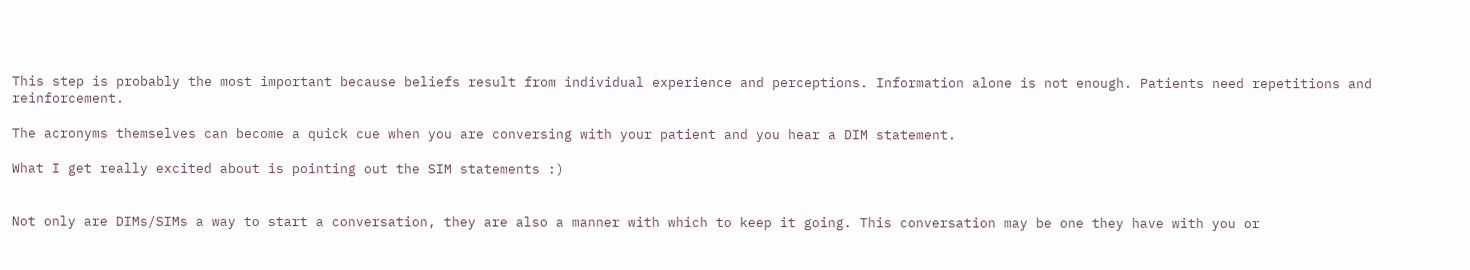This step is probably the most important because beliefs result from individual experience and perceptions. Information alone is not enough. Patients need repetitions and reinforcement.

The acronyms themselves can become a quick cue when you are conversing with your patient and you hear a DIM statement.

What I get really excited about is pointing out the SIM statements :)


Not only are DIMs/SIMs a way to start a conversation, they are also a manner with which to keep it going. This conversation may be one they have with you or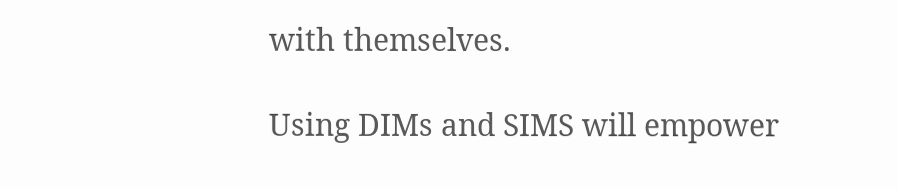with themselves.

Using DIMs and SIMS will empower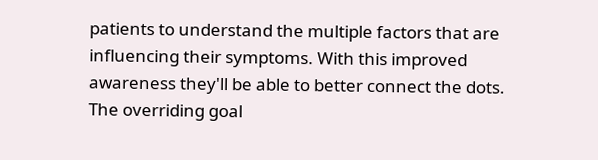patients to understand the multiple factors that are influencing their symptoms. With this improved awareness they'll be able to better connect the dots. The overriding goal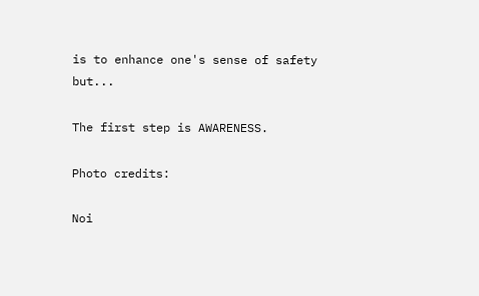is to enhance one's sense of safety but...

The first step is AWARENESS.

Photo credits:

Noi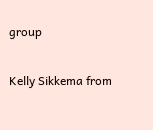group

Kelly Sikkema from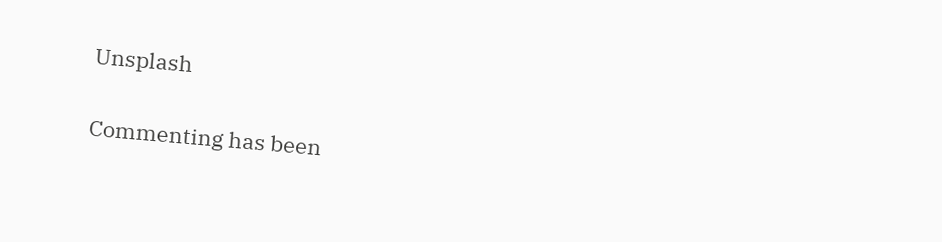Unsplash


Commenting has been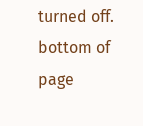turned off.
bottom of page